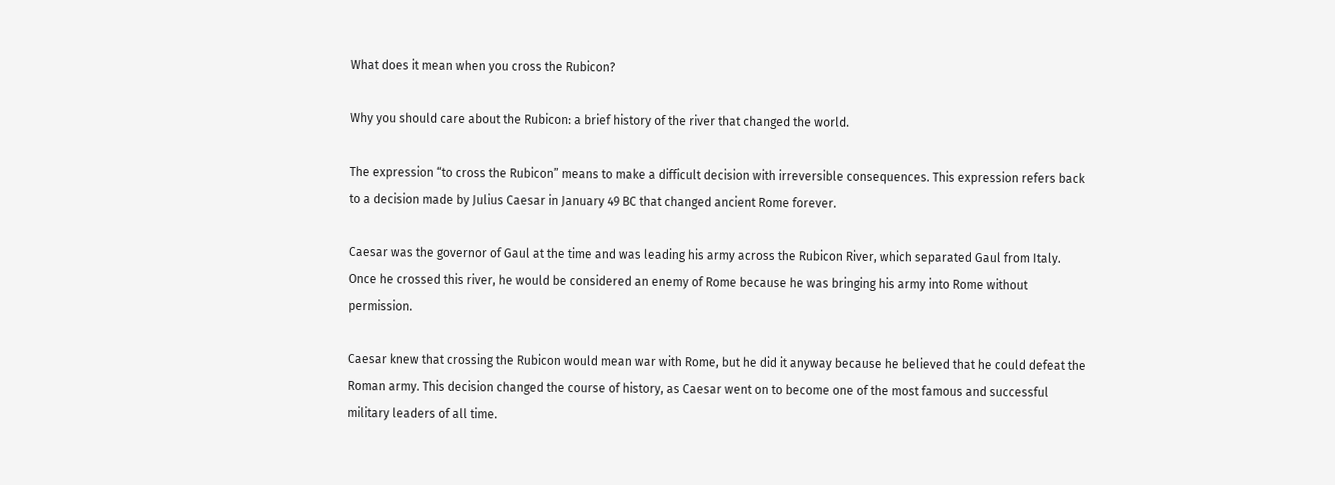What does it mean when you cross the Rubicon?

Why you should care about the Rubicon: a brief history of the river that changed the world.

The expression “to cross the Rubicon” means to make a difficult decision with irreversible consequences. This expression refers back to a decision made by Julius Caesar in January 49 BC that changed ancient Rome forever.

Caesar was the governor of Gaul at the time and was leading his army across the Rubicon River, which separated Gaul from Italy. Once he crossed this river, he would be considered an enemy of Rome because he was bringing his army into Rome without permission.

Caesar knew that crossing the Rubicon would mean war with Rome, but he did it anyway because he believed that he could defeat the Roman army. This decision changed the course of history, as Caesar went on to become one of the most famous and successful military leaders of all time.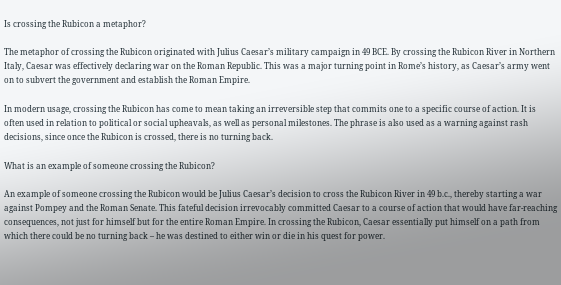Is crossing the Rubicon a metaphor?

The metaphor of crossing the Rubicon originated with Julius Caesar’s military campaign in 49 BCE. By crossing the Rubicon River in Northern Italy, Caesar was effectively declaring war on the Roman Republic. This was a major turning point in Rome’s history, as Caesar’s army went on to subvert the government and establish the Roman Empire.

In modern usage, crossing the Rubicon has come to mean taking an irreversible step that commits one to a specific course of action. It is often used in relation to political or social upheavals, as well as personal milestones. The phrase is also used as a warning against rash decisions, since once the Rubicon is crossed, there is no turning back.

What is an example of someone crossing the Rubicon?

An example of someone crossing the Rubicon would be Julius Caesar’s decision to cross the Rubicon River in 49 b.c., thereby starting a war against Pompey and the Roman Senate. This fateful decision irrevocably committed Caesar to a course of action that would have far-reaching consequences, not just for himself but for the entire Roman Empire. In crossing the Rubicon, Caesar essentially put himself on a path from which there could be no turning back – he was destined to either win or die in his quest for power.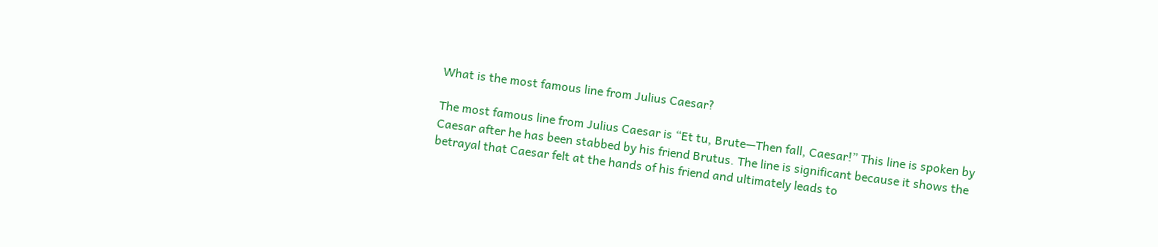What is the most famous line from Julius Caesar?

The most famous line from Julius Caesar is “Et tu, Brute—Then fall, Caesar!” This line is spoken by Caesar after he has been stabbed by his friend Brutus. The line is significant because it shows the betrayal that Caesar felt at the hands of his friend and ultimately leads to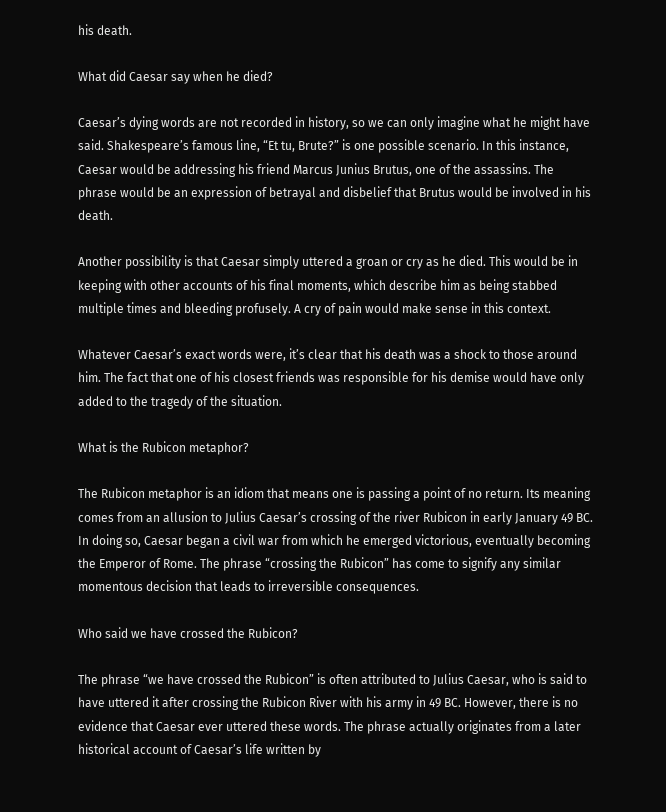his death.

What did Caesar say when he died?

Caesar’s dying words are not recorded in history, so we can only imagine what he might have said. Shakespeare’s famous line, “Et tu, Brute?” is one possible scenario. In this instance, Caesar would be addressing his friend Marcus Junius Brutus, one of the assassins. The phrase would be an expression of betrayal and disbelief that Brutus would be involved in his death.

Another possibility is that Caesar simply uttered a groan or cry as he died. This would be in keeping with other accounts of his final moments, which describe him as being stabbed multiple times and bleeding profusely. A cry of pain would make sense in this context.

Whatever Caesar’s exact words were, it’s clear that his death was a shock to those around him. The fact that one of his closest friends was responsible for his demise would have only added to the tragedy of the situation.

What is the Rubicon metaphor?

The Rubicon metaphor is an idiom that means one is passing a point of no return. Its meaning comes from an allusion to Julius Caesar’s crossing of the river Rubicon in early January 49 BC. In doing so, Caesar began a civil war from which he emerged victorious, eventually becoming the Emperor of Rome. The phrase “crossing the Rubicon” has come to signify any similar momentous decision that leads to irreversible consequences.

Who said we have crossed the Rubicon?

The phrase “we have crossed the Rubicon” is often attributed to Julius Caesar, who is said to have uttered it after crossing the Rubicon River with his army in 49 BC. However, there is no evidence that Caesar ever uttered these words. The phrase actually originates from a later historical account of Caesar’s life written by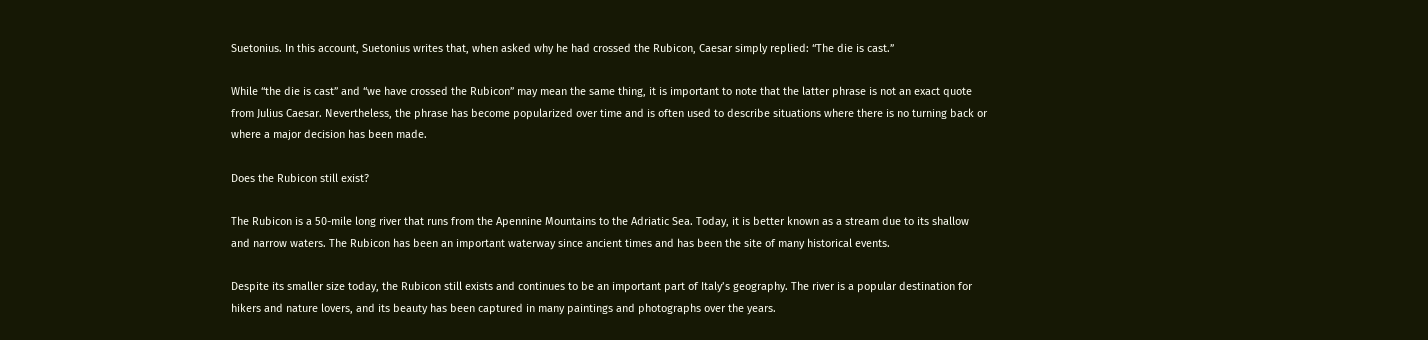Suetonius. In this account, Suetonius writes that, when asked why he had crossed the Rubicon, Caesar simply replied: “The die is cast.”

While “the die is cast” and “we have crossed the Rubicon” may mean the same thing, it is important to note that the latter phrase is not an exact quote from Julius Caesar. Nevertheless, the phrase has become popularized over time and is often used to describe situations where there is no turning back or where a major decision has been made.

Does the Rubicon still exist?

The Rubicon is a 50-mile long river that runs from the Apennine Mountains to the Adriatic Sea. Today, it is better known as a stream due to its shallow and narrow waters. The Rubicon has been an important waterway since ancient times and has been the site of many historical events.

Despite its smaller size today, the Rubicon still exists and continues to be an important part of Italy’s geography. The river is a popular destination for hikers and nature lovers, and its beauty has been captured in many paintings and photographs over the years.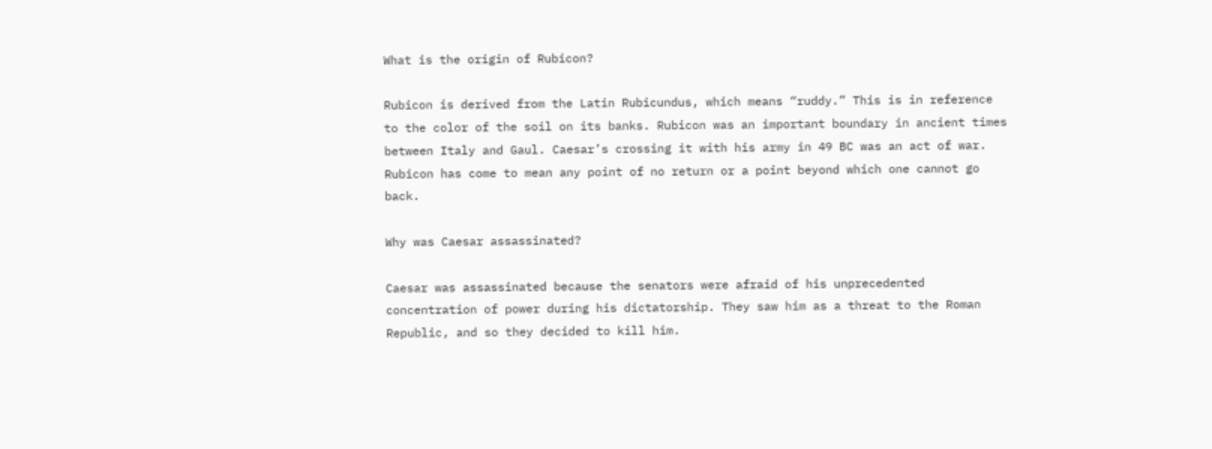What is the origin of Rubicon?

Rubicon is derived from the Latin Rubicundus, which means “ruddy.” This is in reference to the color of the soil on its banks. Rubicon was an important boundary in ancient times between Italy and Gaul. Caesar’s crossing it with his army in 49 BC was an act of war. Rubicon has come to mean any point of no return or a point beyond which one cannot go back.

Why was Caesar assassinated?

Caesar was assassinated because the senators were afraid of his unprecedented concentration of power during his dictatorship. They saw him as a threat to the Roman Republic, and so they decided to kill him.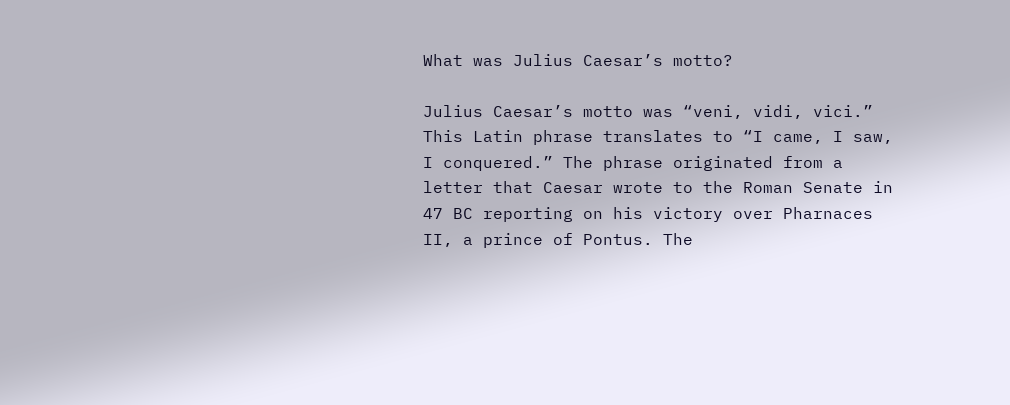What was Julius Caesar’s motto?

Julius Caesar’s motto was “veni, vidi, vici.” This Latin phrase translates to “I came, I saw, I conquered.” The phrase originated from a letter that Caesar wrote to the Roman Senate in 47 BC reporting on his victory over Pharnaces II, a prince of Pontus. The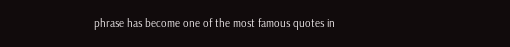phrase has become one of the most famous quotes in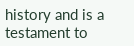history and is a testament to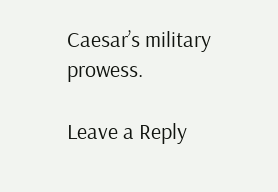Caesar’s military prowess.

Leave a Reply